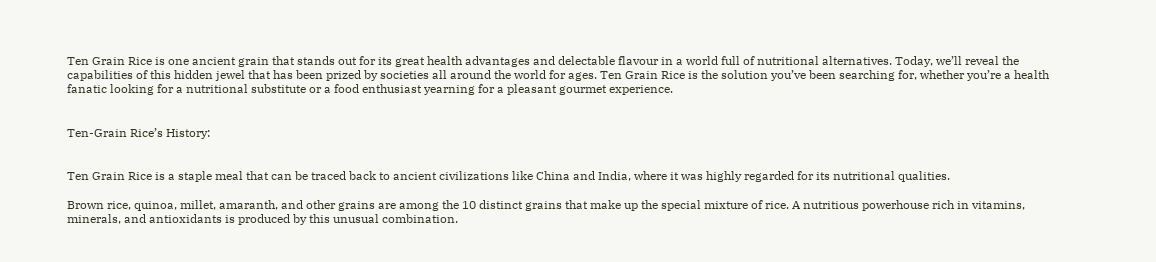Ten Grain Rice is one ancient grain that stands out for its great health advantages and delectable flavour in a world full of nutritional alternatives. Today, we’ll reveal the capabilities of this hidden jewel that has been prized by societies all around the world for ages. Ten Grain Rice is the solution you’ve been searching for, whether you’re a health fanatic looking for a nutritional substitute or a food enthusiast yearning for a pleasant gourmet experience.


Ten-Grain Rice’s History:


Ten Grain Rice is a staple meal that can be traced back to ancient civilizations like China and India, where it was highly regarded for its nutritional qualities.

Brown rice, quinoa, millet, amaranth, and other grains are among the 10 distinct grains that make up the special mixture of rice. A nutritious powerhouse rich in vitamins, minerals, and antioxidants is produced by this unusual combination.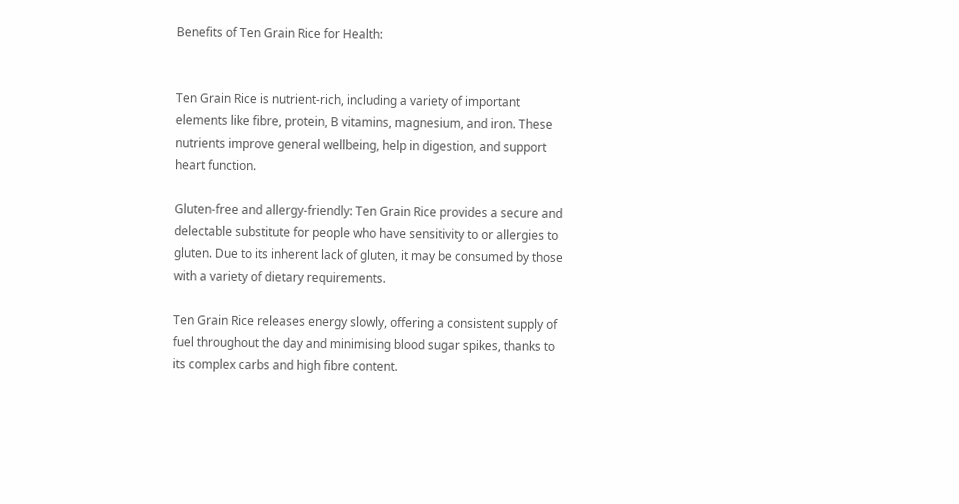Benefits of Ten Grain Rice for Health:


Ten Grain Rice is nutrient-rich, including a variety of important elements like fibre, protein, B vitamins, magnesium, and iron. These nutrients improve general wellbeing, help in digestion, and support heart function.

Gluten-free and allergy-friendly: Ten Grain Rice provides a secure and delectable substitute for people who have sensitivity to or allergies to gluten. Due to its inherent lack of gluten, it may be consumed by those with a variety of dietary requirements.

Ten Grain Rice releases energy slowly, offering a consistent supply of fuel throughout the day and minimising blood sugar spikes, thanks to its complex carbs and high fibre content.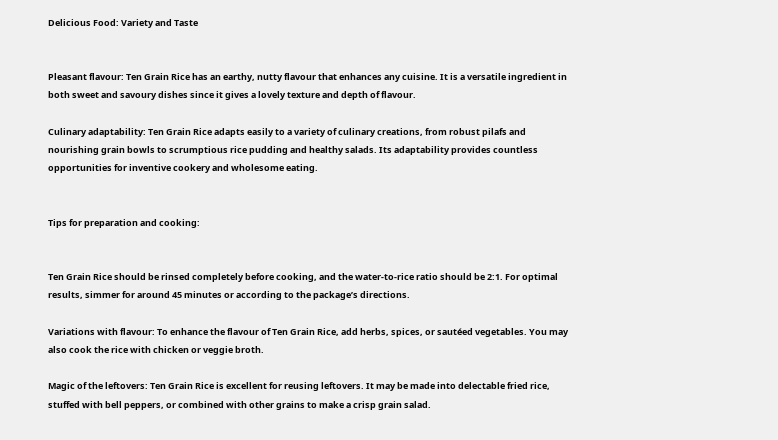Delicious Food: Variety and Taste


Pleasant flavour: Ten Grain Rice has an earthy, nutty flavour that enhances any cuisine. It is a versatile ingredient in both sweet and savoury dishes since it gives a lovely texture and depth of flavour.

Culinary adaptability: Ten Grain Rice adapts easily to a variety of culinary creations, from robust pilafs and nourishing grain bowls to scrumptious rice pudding and healthy salads. Its adaptability provides countless opportunities for inventive cookery and wholesome eating.


Tips for preparation and cooking:


Ten Grain Rice should be rinsed completely before cooking, and the water-to-rice ratio should be 2:1. For optimal results, simmer for around 45 minutes or according to the package’s directions.

Variations with flavour: To enhance the flavour of Ten Grain Rice, add herbs, spices, or sautéed vegetables. You may also cook the rice with chicken or veggie broth.

Magic of the leftovers: Ten Grain Rice is excellent for reusing leftovers. It may be made into delectable fried rice, stuffed with bell peppers, or combined with other grains to make a crisp grain salad.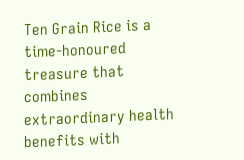Ten Grain Rice is a time-honoured treasure that combines extraordinary health benefits with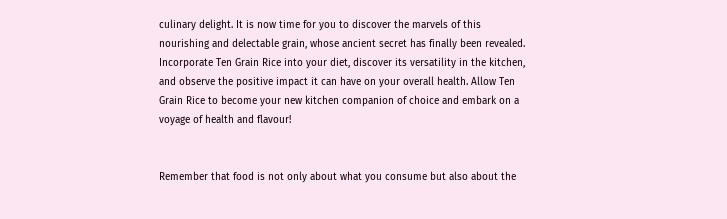culinary delight. It is now time for you to discover the marvels of this nourishing and delectable grain, whose ancient secret has finally been revealed. Incorporate Ten Grain Rice into your diet, discover its versatility in the kitchen, and observe the positive impact it can have on your overall health. Allow Ten Grain Rice to become your new kitchen companion of choice and embark on a voyage of health and flavour!


Remember that food is not only about what you consume but also about the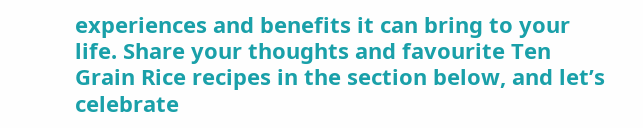experiences and benefits it can bring to your life. Share your thoughts and favourite Ten Grain Rice recipes in the section below, and let’s celebrate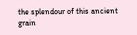the splendour of this ancient grain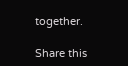together.

Share this